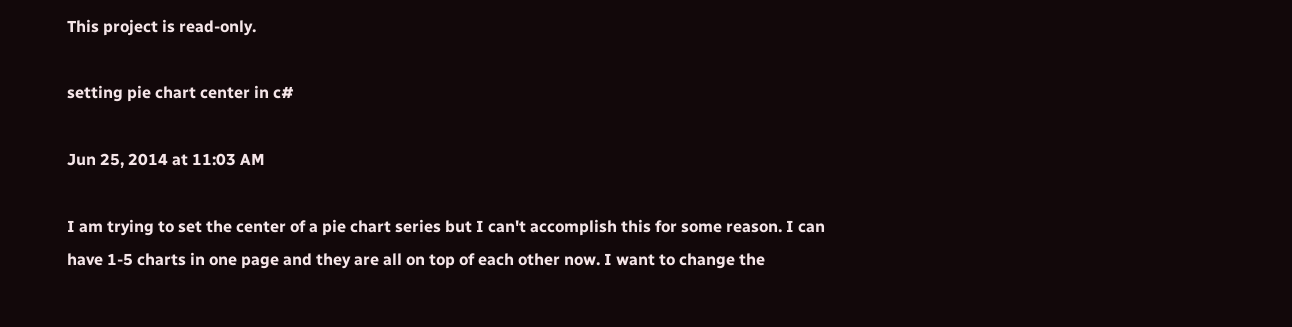This project is read-only.

setting pie chart center in c#

Jun 25, 2014 at 11:03 AM

I am trying to set the center of a pie chart series but I can't accomplish this for some reason. I can have 1-5 charts in one page and they are all on top of each other now. I want to change the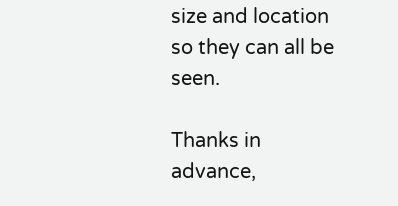size and location so they can all be seen.

Thanks in advance,